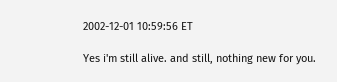2002-12-01 10:59:56 ET

Yes i'm still alive. and still, nothing new for you.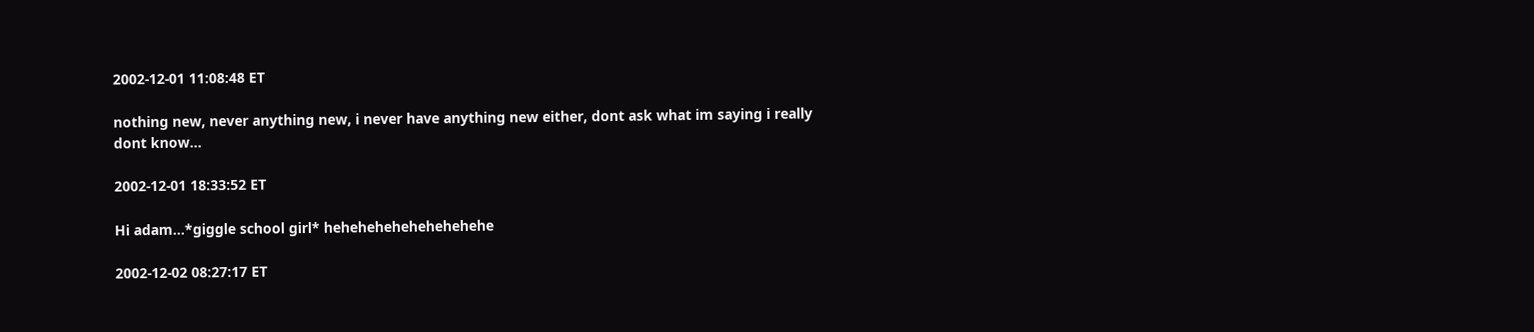2002-12-01 11:08:48 ET

nothing new, never anything new, i never have anything new either, dont ask what im saying i really dont know...

2002-12-01 18:33:52 ET

Hi adam...*giggle school girl* hehehehehehehehehehe

2002-12-02 08:27:17 ET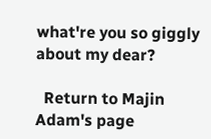what're you so giggly about my dear?

  Return to Majin Adam's page